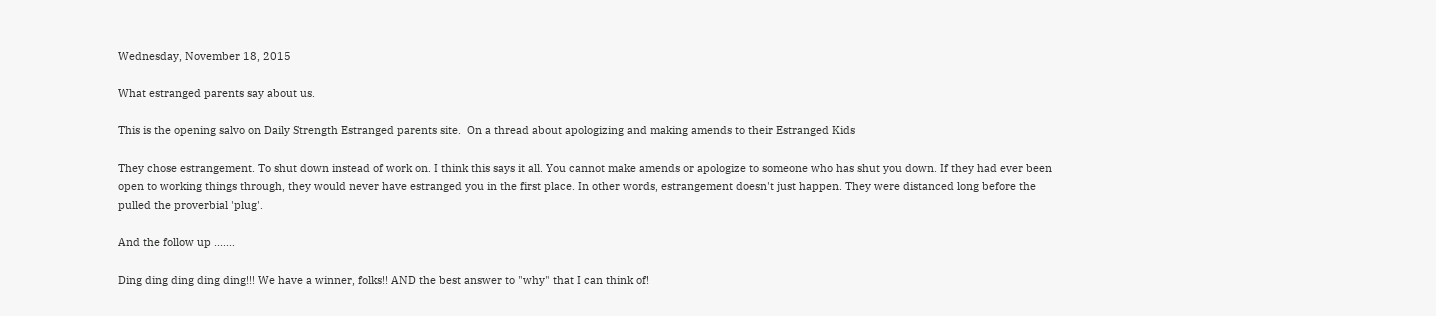Wednesday, November 18, 2015

What estranged parents say about us.

This is the opening salvo on Daily Strength Estranged parents site.  On a thread about apologizing and making amends to their Estranged Kids

They chose estrangement. To shut down instead of work on. I think this says it all. You cannot make amends or apologize to someone who has shut you down. If they had ever been open to working things through, they would never have estranged you in the first place. In other words, estrangement doesn't just happen. They were distanced long before the pulled the proverbial 'plug'.

And the follow up .......

Ding ding ding ding ding!!! We have a winner, folks!! AND the best answer to "why" that I can think of!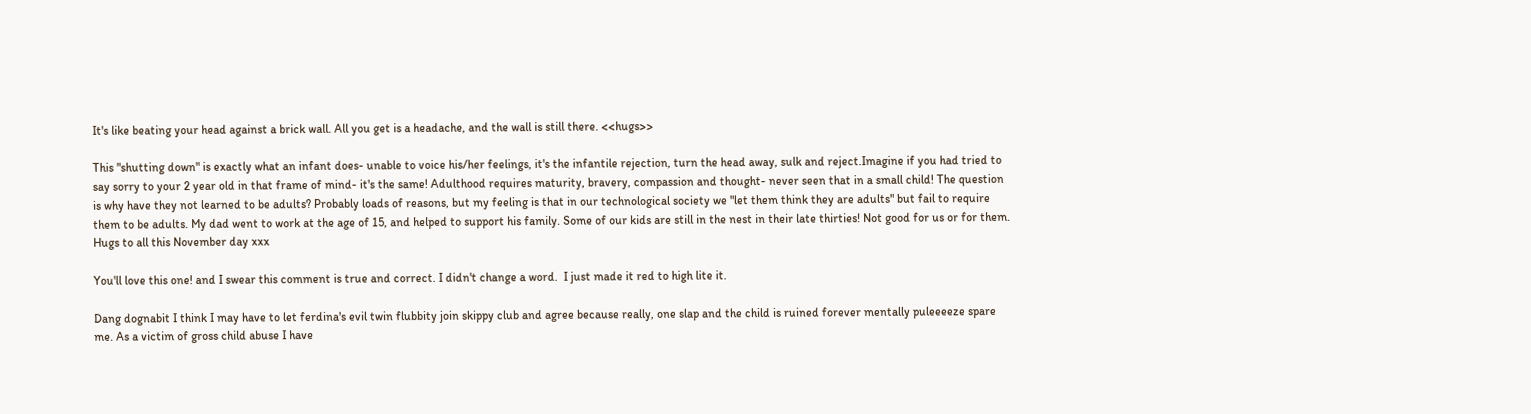It's like beating your head against a brick wall. All you get is a headache, and the wall is still there. <<hugs>>

This "shutting down" is exactly what an infant does- unable to voice his/her feelings, it's the infantile rejection, turn the head away, sulk and reject.Imagine if you had tried to say sorry to your 2 year old in that frame of mind- it's the same! Adulthood requires maturity, bravery, compassion and thought- never seen that in a small child! The question is why have they not learned to be adults? Probably loads of reasons, but my feeling is that in our technological society we "let them think they are adults" but fail to require them to be adults. My dad went to work at the age of 15, and helped to support his family. Some of our kids are still in the nest in their late thirties! Not good for us or for them. Hugs to all this November day xxx

You'll love this one! and I swear this comment is true and correct. I didn't change a word.  I just made it red to high lite it.

Dang dognabit I think I may have to let ferdina's evil twin flubbity join skippy club and agree because really, one slap and the child is ruined forever mentally puleeeeze spare me. As a victim of gross child abuse I have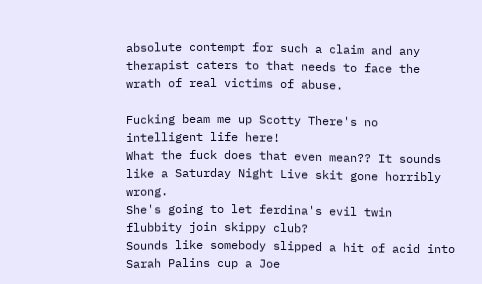absolute contempt for such a claim and any therapist caters to that needs to face the wrath of real victims of abuse.

Fucking beam me up Scotty There's no intelligent life here!
What the fuck does that even mean?? It sounds  like a Saturday Night Live skit gone horribly wrong.
She's going to let ferdina's evil twin  flubbity join skippy club?
Sounds like somebody slipped a hit of acid into Sarah Palins cup a Joe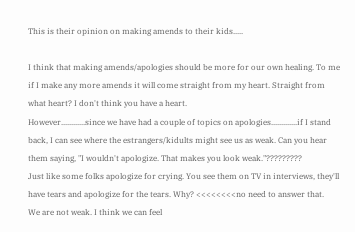This is their opinion on making amends to their kids.....

I think that making amends/apologies should be more for our own healing. To me if I make any more amends it will come straight from my heart. Straight from what heart? I don't think you have a heart.
However............since we have had a couple of topics on apologies.............if I stand back, I can see where the estrangers/kidults might see us as weak. Can you hear them saying, "I wouldn't apologize. That makes you look weak."?????????
Just like some folks apologize for crying. You see them on TV in interviews, they'll have tears and apologize for the tears. Why? <<<<<<<<no need to answer that.
We are not weak. I think we can feel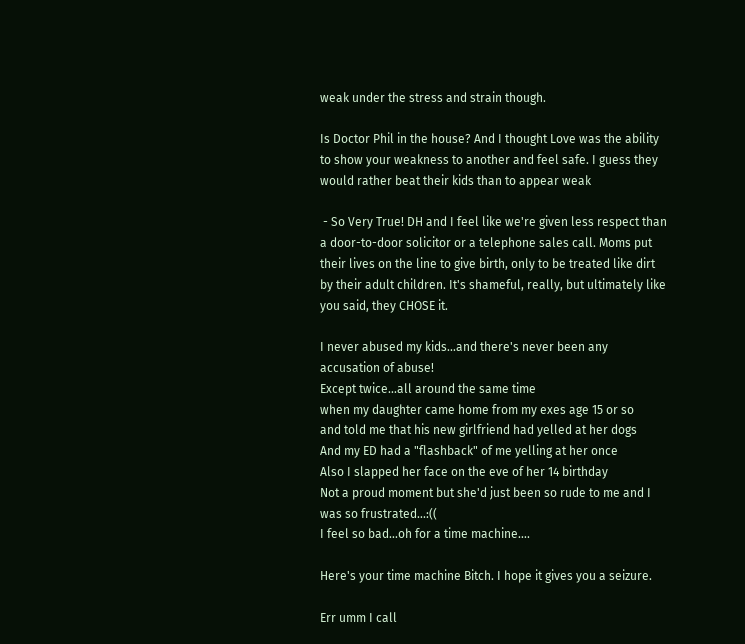weak under the stress and strain though.

Is Doctor Phil in the house? And I thought Love was the ability to show your weakness to another and feel safe. I guess they would rather beat their kids than to appear weak

 - So Very True! DH and I feel like we're given less respect than a door-to-door solicitor or a telephone sales call. Moms put their lives on the line to give birth, only to be treated like dirt by their adult children. It's shameful, really, but ultimately like you said, they CHOSE it.

I never abused my kids...and there's never been any accusation of abuse!
Except twice...all around the same time
when my daughter came home from my exes age 15 or so
and told me that his new girlfriend had yelled at her dogs
And my ED had a "flashback" of me yelling at her once
Also I slapped her face on the eve of her 14 birthday
Not a proud moment but she'd just been so rude to me and I was so frustrated...:((
I feel so bad...oh for a time machine....

Here's your time machine Bitch. I hope it gives you a seizure.

Err umm I call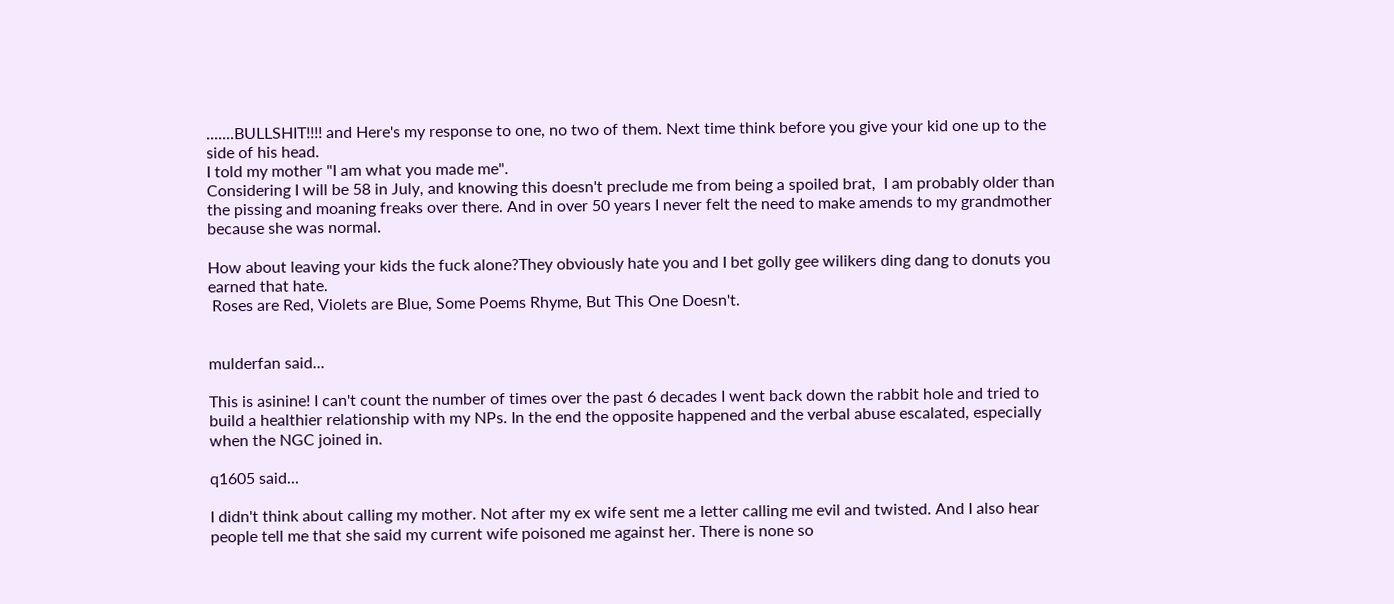.......BULLSHIT!!!! and Here's my response to one, no two of them. Next time think before you give your kid one up to the side of his head.
I told my mother "I am what you made me".
Considering I will be 58 in July, and knowing this doesn't preclude me from being a spoiled brat,  I am probably older than the pissing and moaning freaks over there. And in over 50 years I never felt the need to make amends to my grandmother because she was normal.

How about leaving your kids the fuck alone?They obviously hate you and I bet golly gee wilikers ding dang to donuts you earned that hate.
 Roses are Red, Violets are Blue, Some Poems Rhyme, But This One Doesn't.


mulderfan said...

This is asinine! I can't count the number of times over the past 6 decades I went back down the rabbit hole and tried to build a healthier relationship with my NPs. In the end the opposite happened and the verbal abuse escalated, especially when the NGC joined in.

q1605 said...

I didn't think about calling my mother. Not after my ex wife sent me a letter calling me evil and twisted. And I also hear people tell me that she said my current wife poisoned me against her. There is none so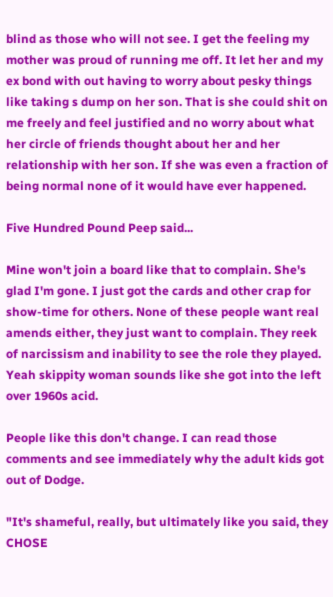blind as those who will not see. I get the feeling my mother was proud of running me off. It let her and my ex bond with out having to worry about pesky things like taking s dump on her son. That is she could shit on me freely and feel justified and no worry about what her circle of friends thought about her and her relationship with her son. If she was even a fraction of being normal none of it would have ever happened.

Five Hundred Pound Peep said...

Mine won't join a board like that to complain. She's glad I'm gone. I just got the cards and other crap for show-time for others. None of these people want real amends either, they just want to complain. They reek of narcissism and inability to see the role they played. Yeah skippity woman sounds like she got into the left over 1960s acid.

People like this don't change. I can read those comments and see immediately why the adult kids got out of Dodge.

"It's shameful, really, but ultimately like you said, they CHOSE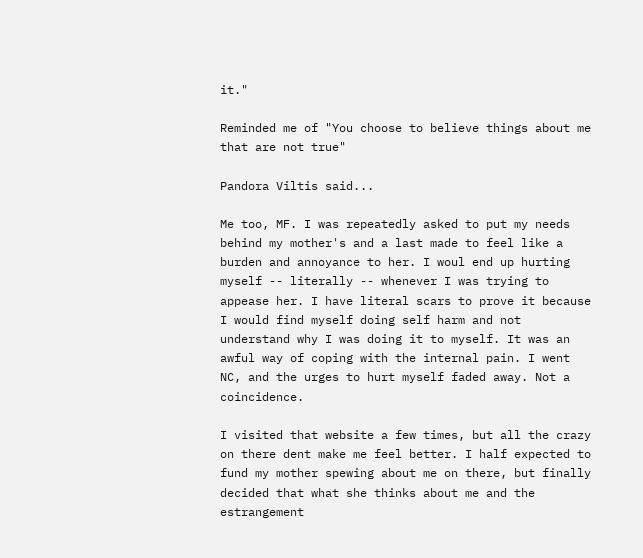it."

Reminded me of "You choose to believe things about me that are not true"

Pandora Viltis said...

Me too, MF. I was repeatedly asked to put my needs behind my mother's and a last made to feel like a burden and annoyance to her. I woul end up hurting myself -- literally -- whenever I was trying to appease her. I have literal scars to prove it because I would find myself doing self harm and not understand why I was doing it to myself. It was an awful way of coping with the internal pain. I went NC, and the urges to hurt myself faded away. Not a coincidence.

I visited that website a few times, but all the crazy on there dent make me feel better. I half expected to fund my mother spewing about me on there, but finally decided that what she thinks about me and the estrangement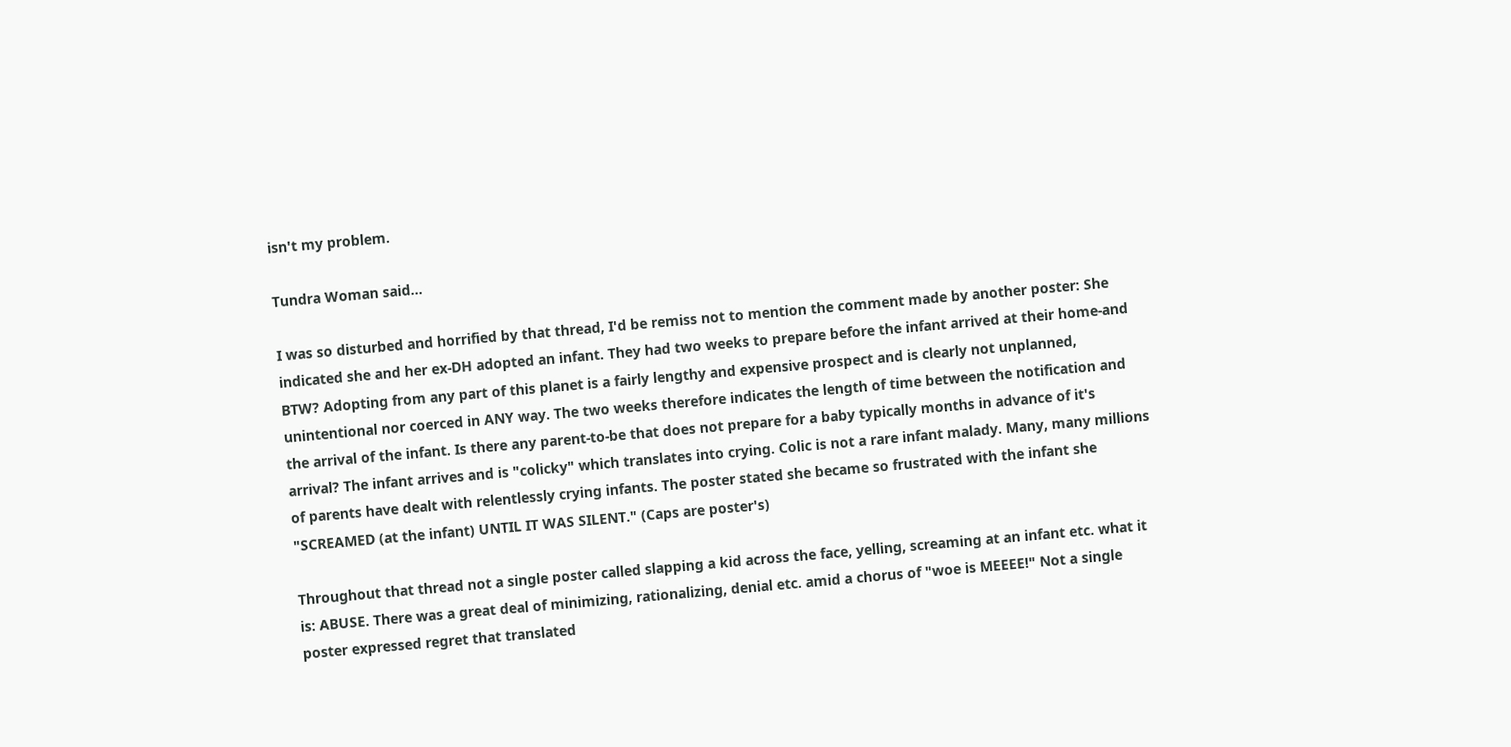isn't my problem.

Tundra Woman said...

I was so disturbed and horrified by that thread, I'd be remiss not to mention the comment made by another poster: She indicated she and her ex-DH adopted an infant. They had two weeks to prepare before the infant arrived at their home-and BTW? Adopting from any part of this planet is a fairly lengthy and expensive prospect and is clearly not unplanned, unintentional nor coerced in ANY way. The two weeks therefore indicates the length of time between the notification and the arrival of the infant. Is there any parent-to-be that does not prepare for a baby typically months in advance of it's arrival? The infant arrives and is "colicky" which translates into crying. Colic is not a rare infant malady. Many, many millions of parents have dealt with relentlessly crying infants. The poster stated she became so frustrated with the infant she "SCREAMED (at the infant) UNTIL IT WAS SILENT." (Caps are poster's)

Throughout that thread not a single poster called slapping a kid across the face, yelling, screaming at an infant etc. what it is: ABUSE. There was a great deal of minimizing, rationalizing, denial etc. amid a chorus of "woe is MEEEE!" Not a single poster expressed regret that translated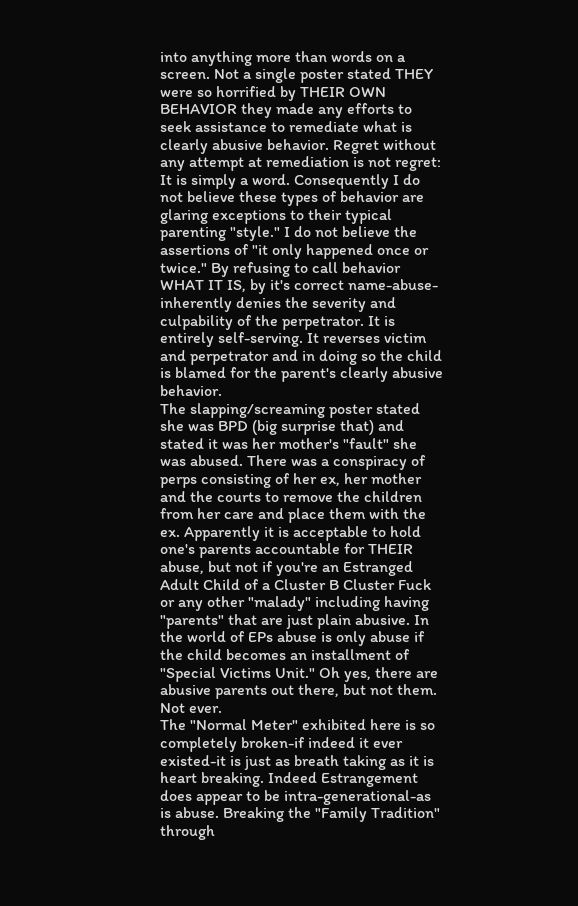into anything more than words on a screen. Not a single poster stated THEY were so horrified by THEIR OWN BEHAVIOR they made any efforts to seek assistance to remediate what is clearly abusive behavior. Regret without any attempt at remediation is not regret: It is simply a word. Consequently I do not believe these types of behavior are glaring exceptions to their typical parenting "style." I do not believe the assertions of "it only happened once or twice." By refusing to call behavior WHAT IT IS, by it's correct name-abuse-inherently denies the severity and culpability of the perpetrator. It is entirely self-serving. It reverses victim and perpetrator and in doing so the child is blamed for the parent's clearly abusive behavior.
The slapping/screaming poster stated she was BPD (big surprise that) and stated it was her mother's "fault" she was abused. There was a conspiracy of perps consisting of her ex, her mother and the courts to remove the children from her care and place them with the ex. Apparently it is acceptable to hold one's parents accountable for THEIR abuse, but not if you're an Estranged Adult Child of a Cluster B Cluster Fuck or any other "malady" including having "parents" that are just plain abusive. In the world of EPs abuse is only abuse if the child becomes an installment of "Special Victims Unit." Oh yes, there are abusive parents out there, but not them. Not ever.
The "Normal Meter" exhibited here is so completely broken-if indeed it ever existed-it is just as breath taking as it is heart breaking. Indeed Estrangement does appear to be intra-generational-as is abuse. Breaking the "Family Tradition" through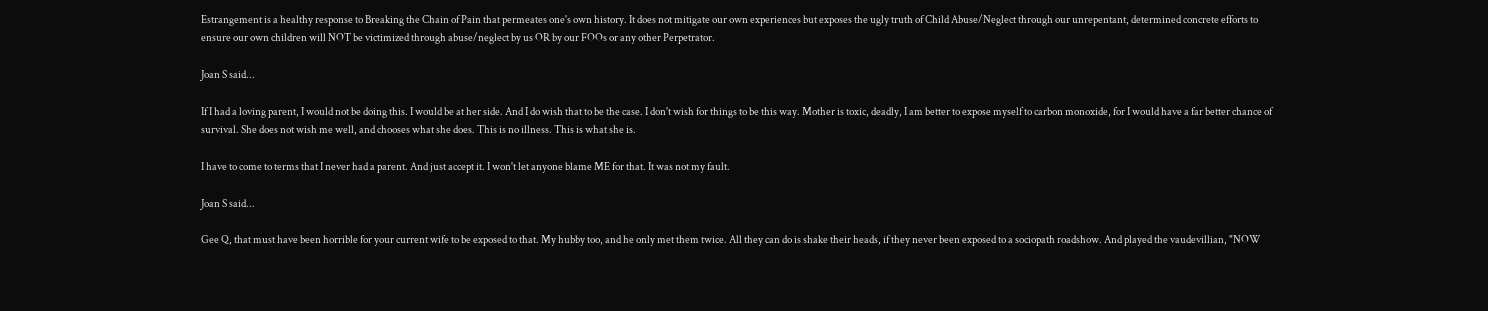Estrangement is a healthy response to Breaking the Chain of Pain that permeates one's own history. It does not mitigate our own experiences but exposes the ugly truth of Child Abuse/Neglect through our unrepentant, determined concrete efforts to ensure our own children will NOT be victimized through abuse/neglect by us OR by our FOOs or any other Perpetrator.

Joan S said...

If I had a loving parent, I would not be doing this. I would be at her side. And I do wish that to be the case. I don't wish for things to be this way. Mother is toxic, deadly, I am better to expose myself to carbon monoxide, for I would have a far better chance of survival. She does not wish me well, and chooses what she does. This is no illness. This is what she is.

I have to come to terms that I never had a parent. And just accept it. I won't let anyone blame ME for that. It was not my fault.

Joan S said...

Gee Q, that must have been horrible for your current wife to be exposed to that. My hubby too, and he only met them twice. All they can do is shake their heads, if they never been exposed to a sociopath roadshow. And played the vaudevillian, "NOW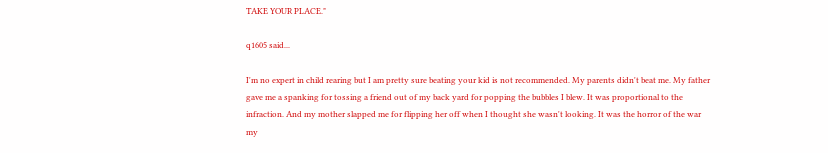TAKE YOUR PLACE."

q1605 said...

I'm no expert in child rearing but I am pretty sure beating your kid is not recommended. My parents didn't beat me. My father gave me a spanking for tossing a friend out of my back yard for popping the bubbles I blew. It was proportional to the infraction. And my mother slapped me for flipping her off when I thought she wasn't looking. It was the horror of the war my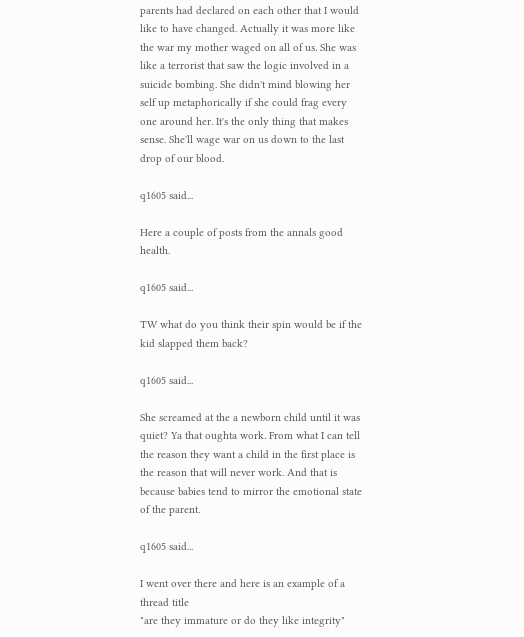parents had declared on each other that I would like to have changed. Actually it was more like the war my mother waged on all of us. She was like a terrorist that saw the logic involved in a suicide bombing. She didn't mind blowing her self up metaphorically if she could frag every one around her. It's the only thing that makes sense. She'll wage war on us down to the last drop of our blood.

q1605 said...

Here a couple of posts from the annals good health.

q1605 said...

TW what do you think their spin would be if the kid slapped them back?

q1605 said...

She screamed at the a newborn child until it was quiet? Ya that oughta work. From what I can tell the reason they want a child in the first place is the reason that will never work. And that is because babies tend to mirror the emotional state of the parent.

q1605 said...

I went over there and here is an example of a thread title
"are they immature or do they like integrity"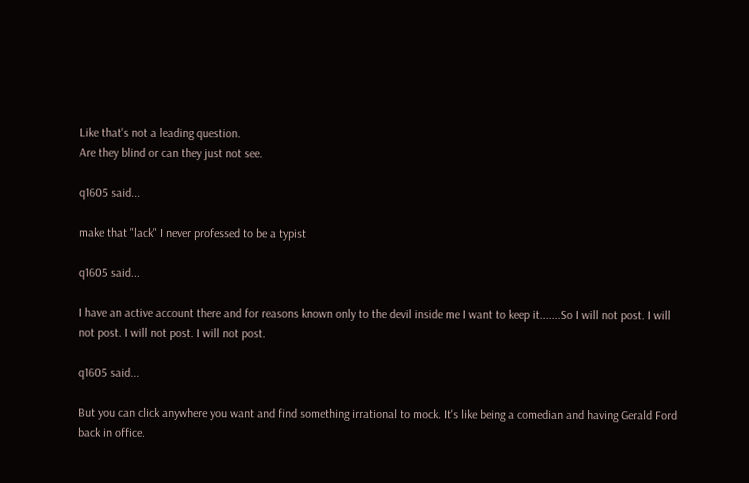Like that's not a leading question.
Are they blind or can they just not see.

q1605 said...

make that "lack" I never professed to be a typist

q1605 said...

I have an active account there and for reasons known only to the devil inside me I want to keep it.......So I will not post. I will not post. I will not post. I will not post.

q1605 said...

But you can click anywhere you want and find something irrational to mock. It's like being a comedian and having Gerald Ford back in office.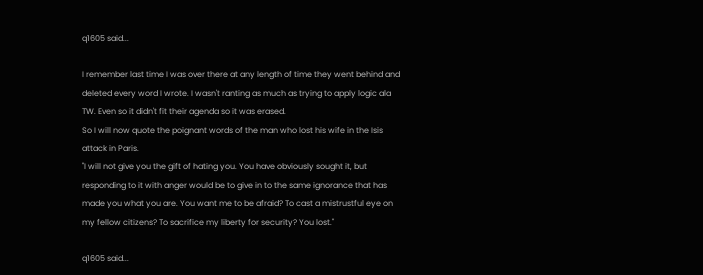q1605 said...

I remember last time I was over there at any length of time they went behind and deleted every word I wrote. I wasn't ranting as much as trying to apply logic ala TW. Even so it didn't fit their agenda so it was erased.
So I will now quote the poignant words of the man who lost his wife in the Isis attack in Paris.
"I will not give you the gift of hating you. You have obviously sought it, but responding to it with anger would be to give in to the same ignorance that has made you what you are. You want me to be afraid? To cast a mistrustful eye on my fellow citizens? To sacrifice my liberty for security? You lost."

q1605 said...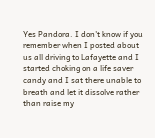Yes Pandora. I don't know if you remember when I posted about us all driving to Lafayette and I started choking on a life saver candy and I sat there unable to breath and let it dissolve rather than raise my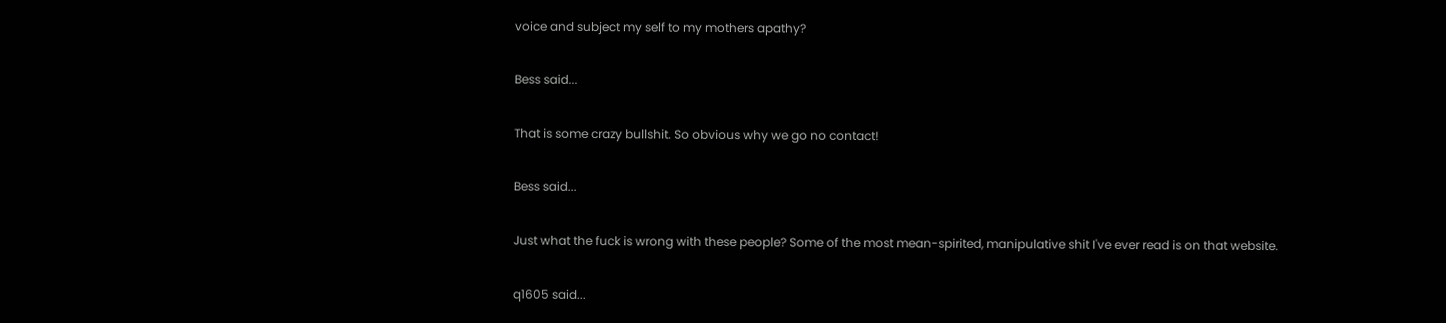voice and subject my self to my mothers apathy?

Bess said...

That is some crazy bullshit. So obvious why we go no contact!

Bess said...

Just what the fuck is wrong with these people? Some of the most mean-spirited, manipulative shit I've ever read is on that website.

q1605 said...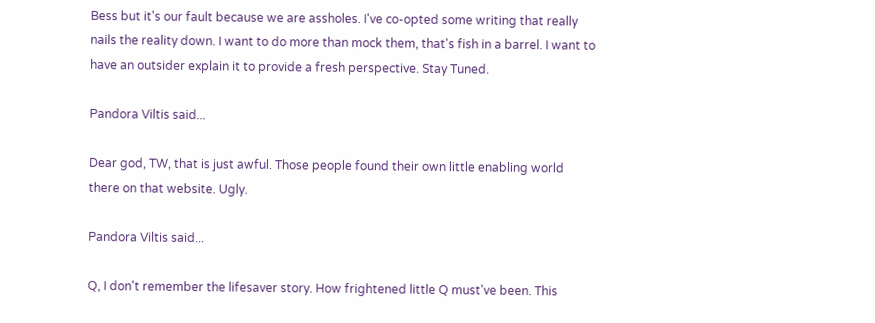Bess but it's our fault because we are assholes. I've co-opted some writing that really nails the reality down. I want to do more than mock them, that's fish in a barrel. I want to have an outsider explain it to provide a fresh perspective. Stay Tuned.

Pandora Viltis said...

Dear god, TW, that is just awful. Those people found their own little enabling world there on that website. Ugly.

Pandora Viltis said...

Q, I don't remember the lifesaver story. How frightened little Q must've been. This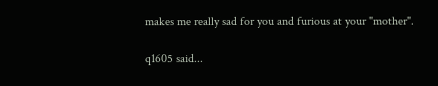makes me really sad for you and furious at your "mother".

q1605 said...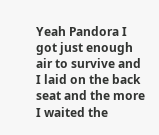Yeah Pandora I got just enough air to survive and I laid on the back seat and the more I waited the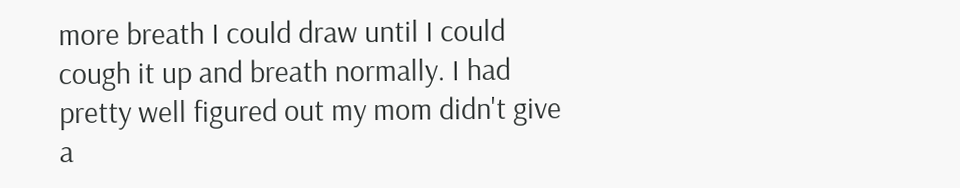more breath I could draw until I could cough it up and breath normally. I had pretty well figured out my mom didn't give a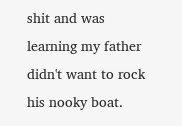shit and was learning my father didn't want to rock his nooky boat.